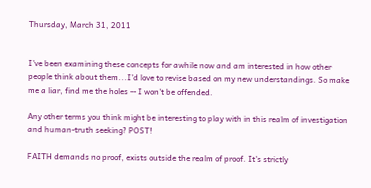Thursday, March 31, 2011


I've been examining these concepts for awhile now and am interested in how other people think about them...I'd love to revise based on my new understandings. So make me a liar, find me the holes -- I won't be offended.

Any other terms you think might be interesting to play with in this realm of investigation and human-truth seeking? POST!

FAITH demands no proof, exists outside the realm of proof. It's strictly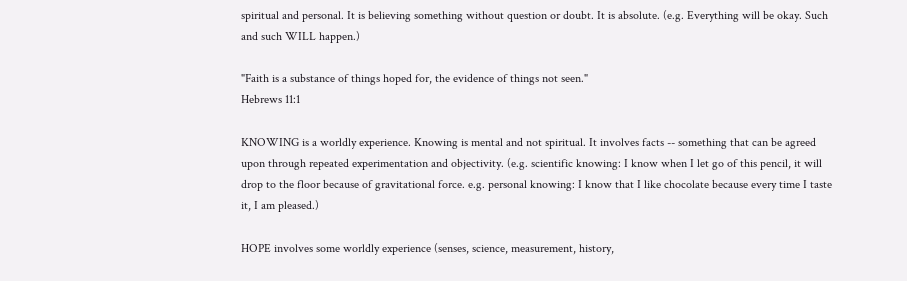spiritual and personal. It is believing something without question or doubt. It is absolute. (e.g. Everything will be okay. Such and such WILL happen.)

"Faith is a substance of things hoped for, the evidence of things not seen."
Hebrews 11:1

KNOWING is a worldly experience. Knowing is mental and not spiritual. It involves facts -- something that can be agreed upon through repeated experimentation and objectivity. (e.g. scientific knowing: I know when I let go of this pencil, it will drop to the floor because of gravitational force. e.g. personal knowing: I know that I like chocolate because every time I taste it, I am pleased.)

HOPE involves some worldly experience (senses, science, measurement, history,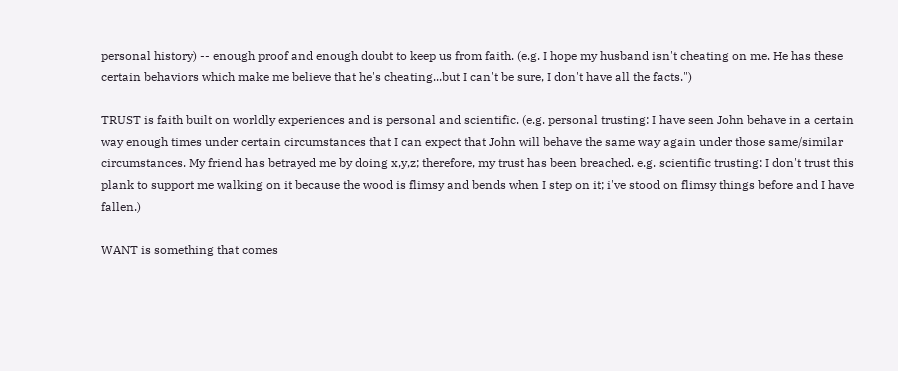personal history) -- enough proof and enough doubt to keep us from faith. (e.g. I hope my husband isn't cheating on me. He has these certain behaviors which make me believe that he's cheating...but I can't be sure, I don't have all the facts.")

TRUST is faith built on worldly experiences and is personal and scientific. (e.g. personal trusting: I have seen John behave in a certain way enough times under certain circumstances that I can expect that John will behave the same way again under those same/similar circumstances. My friend has betrayed me by doing x,y,z; therefore, my trust has been breached. e.g. scientific trusting: I don't trust this plank to support me walking on it because the wood is flimsy and bends when I step on it; i've stood on flimsy things before and I have fallen.)

WANT is something that comes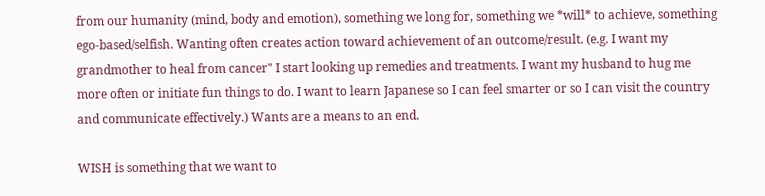from our humanity (mind, body and emotion), something we long for, something we *will* to achieve, something ego-based/selfish. Wanting often creates action toward achievement of an outcome/result. (e.g. I want my grandmother to heal from cancer" I start looking up remedies and treatments. I want my husband to hug me more often or initiate fun things to do. I want to learn Japanese so I can feel smarter or so I can visit the country and communicate effectively.) Wants are a means to an end.

WISH is something that we want to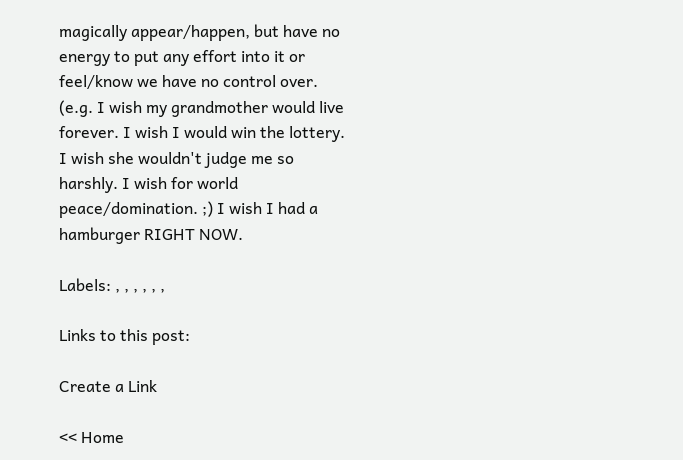magically appear/happen, but have no energy to put any effort into it or feel/know we have no control over. (e.g. I wish my grandmother would live forever. I wish I would win the lottery. I wish she wouldn't judge me so harshly. I wish for world peace/domination. ;) I wish I had a hamburger RIGHT NOW.

Labels: , , , , , ,

Links to this post:

Create a Link

<< Home